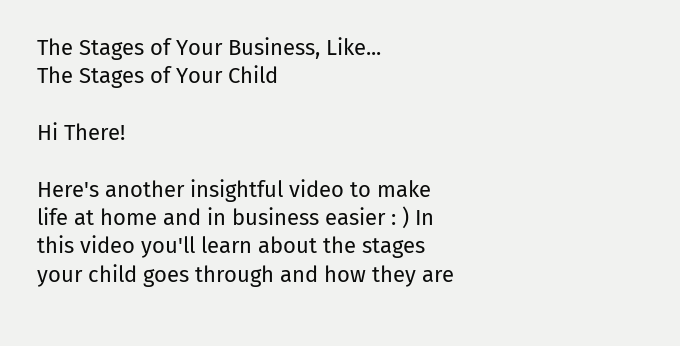The Stages of Your Business, Like...
The Stages of Your Child

Hi There!

Here's another insightful video to make life at home and in business easier : ) In this video you'll learn about the stages your child goes through and how they are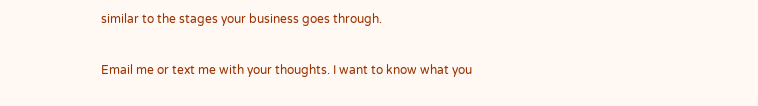similar to the stages your business goes through.

Email me or text me with your thoughts. I want to know what you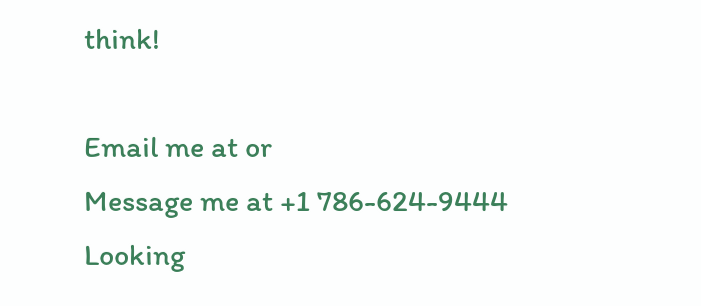think!

Email me at or
Message me at +1 786-624-9444
Looking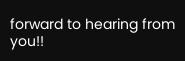forward to hearing from you!!